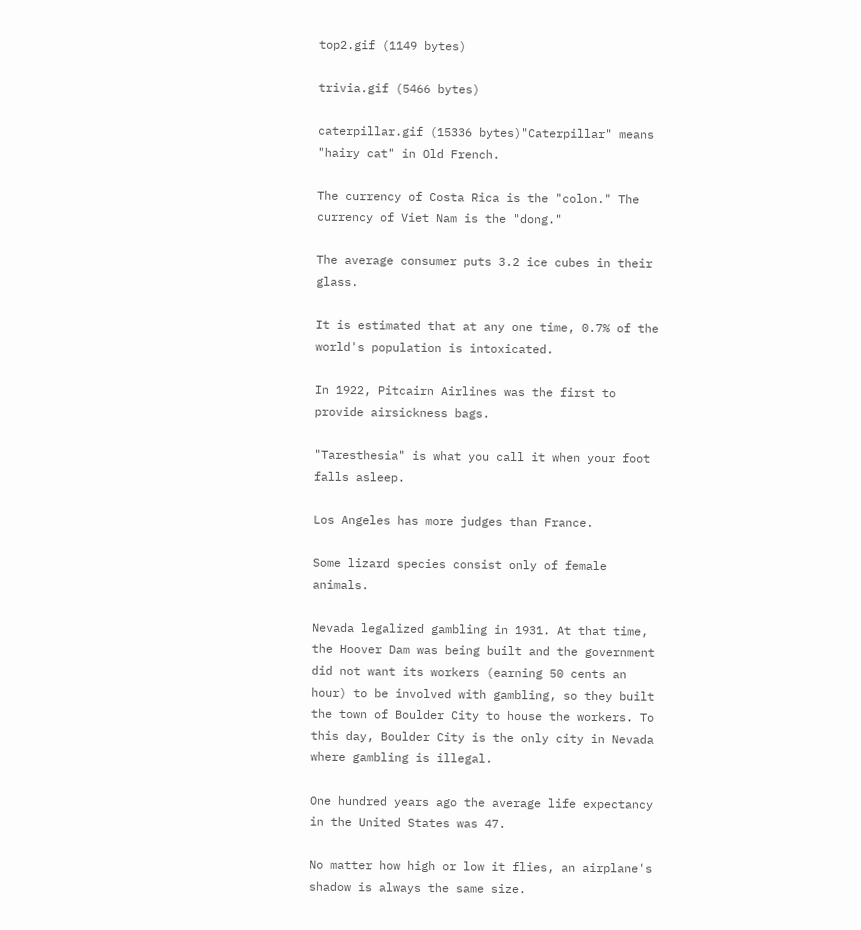top2.gif (1149 bytes)

trivia.gif (5466 bytes)

caterpillar.gif (15336 bytes)"Caterpillar" means "hairy cat" in Old French.

The currency of Costa Rica is the "colon." The currency of Viet Nam is the "dong."

The average consumer puts 3.2 ice cubes in their glass.

It is estimated that at any one time, 0.7% of the world's population is intoxicated.

In 1922, Pitcairn Airlines was the first to provide airsickness bags.

"Taresthesia" is what you call it when your foot falls asleep.

Los Angeles has more judges than France.

Some lizard species consist only of female animals.

Nevada legalized gambling in 1931. At that time, the Hoover Dam was being built and the government did not want its workers (earning 50 cents an hour) to be involved with gambling, so they built the town of Boulder City to house the workers. To this day, Boulder City is the only city in Nevada where gambling is illegal.

One hundred years ago the average life expectancy in the United States was 47.

No matter how high or low it flies, an airplane's shadow is always the same size.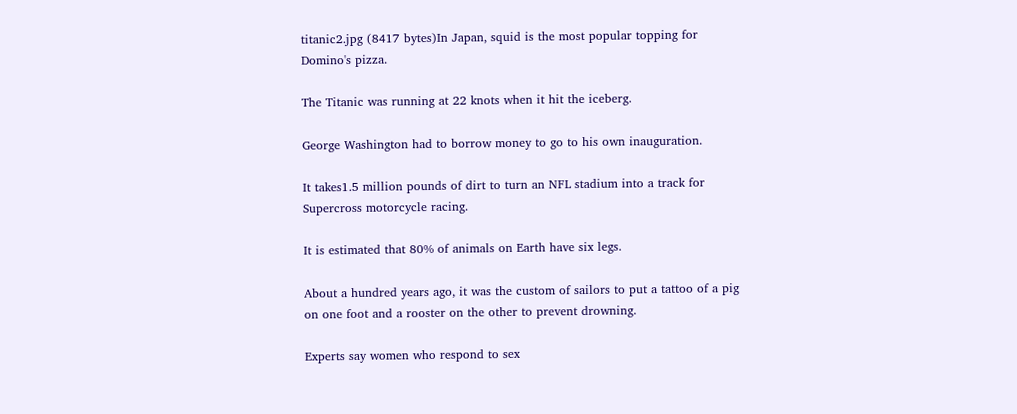titanic2.jpg (8417 bytes)In Japan, squid is the most popular topping for Domino's pizza.

The Titanic was running at 22 knots when it hit the iceberg.

George Washington had to borrow money to go to his own inauguration.

It takes1.5 million pounds of dirt to turn an NFL stadium into a track for Supercross motorcycle racing.

It is estimated that 80% of animals on Earth have six legs.

About a hundred years ago, it was the custom of sailors to put a tattoo of a pig on one foot and a rooster on the other to prevent drowning.

Experts say women who respond to sex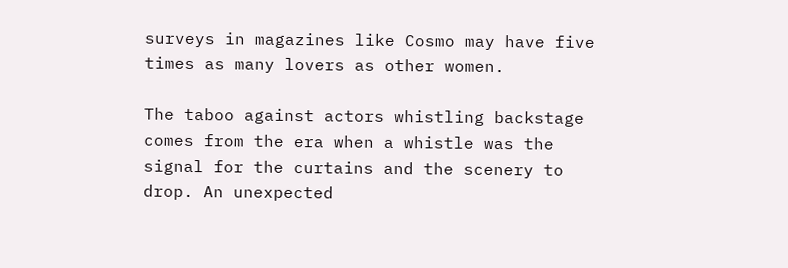surveys in magazines like Cosmo may have five times as many lovers as other women.

The taboo against actors whistling backstage comes from the era when a whistle was the signal for the curtains and the scenery to drop. An unexpected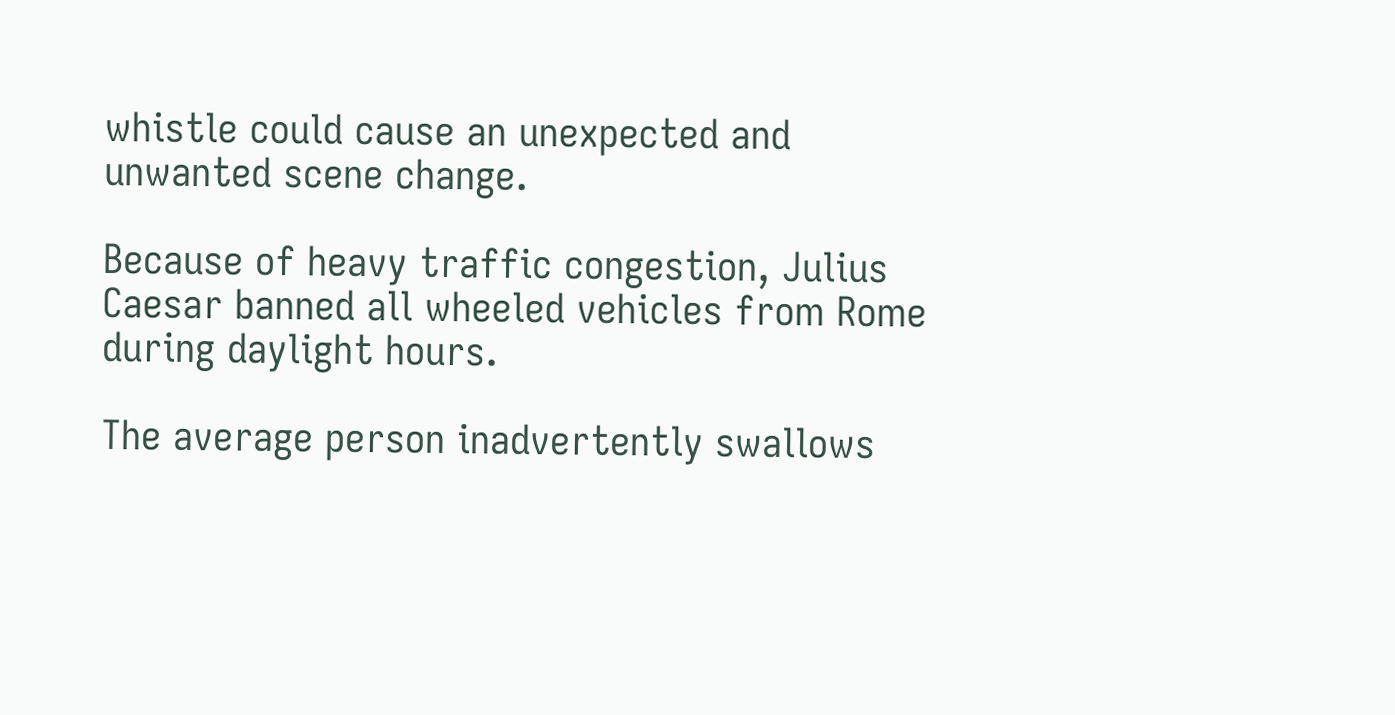whistle could cause an unexpected and unwanted scene change.

Because of heavy traffic congestion, Julius Caesar banned all wheeled vehicles from Rome during daylight hours.

The average person inadvertently swallows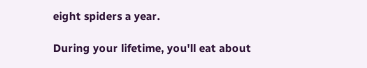eight spiders a year.

During your lifetime, you'll eat about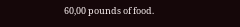60,00 pounds of food.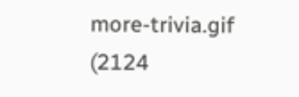more-trivia.gif (2124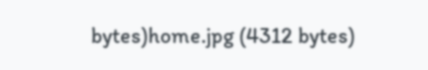bytes)home.jpg (4312 bytes)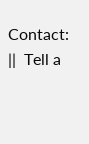Contact:   ||  Tell a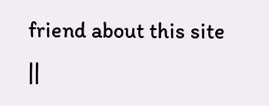friend about this site  ||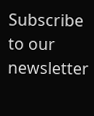Subscribe to our newsletter